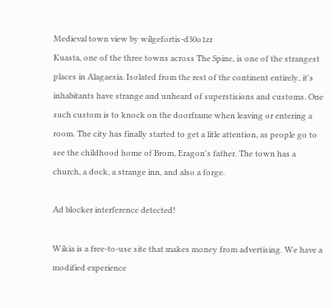Medieval town view by wilgefortis-d30o1zr
Kuasta, one of the three towns across The Spine, is one of the strangest places in Alagaesia. Isolated from the rest of the continent entirely, it's inhabitants have strange and unheard of superstisions and customs. One such custom is to knock on the doorframe when leaving or entering a room. The city has finally started to get a litle attention, as people go to see the childhood home of Brom, Eragon's father. The town has a church, a dock, a strange inn, and also a forge.

Ad blocker interference detected!

Wikia is a free-to-use site that makes money from advertising. We have a modified experience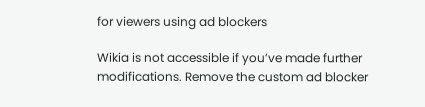for viewers using ad blockers

Wikia is not accessible if you’ve made further modifications. Remove the custom ad blocker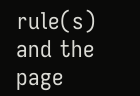rule(s) and the page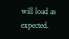will load as expected.